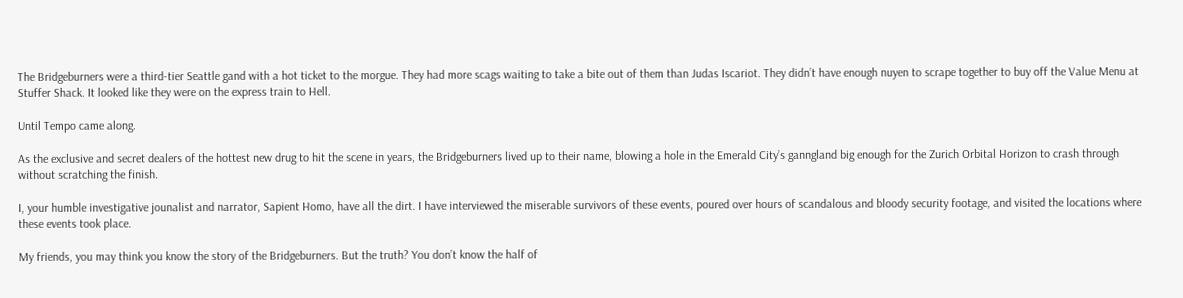The Bridgeburners were a third-tier Seattle gand with a hot ticket to the morgue. They had more scags waiting to take a bite out of them than Judas Iscariot. They didn’t have enough nuyen to scrape together to buy off the Value Menu at Stuffer Shack. It looked like they were on the express train to Hell.

Until Tempo came along.

As the exclusive and secret dealers of the hottest new drug to hit the scene in years, the Bridgeburners lived up to their name, blowing a hole in the Emerald City’s ganngland big enough for the Zurich Orbital Horizon to crash through without scratching the finish.

I, your humble investigative jounalist and narrator, Sapient Homo, have all the dirt. I have interviewed the miserable survivors of these events, poured over hours of scandalous and bloody security footage, and visited the locations where these events took place.

My friends, you may think you know the story of the Bridgeburners. But the truth? You don’t know the half of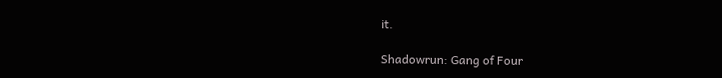it.

Shadowrun: Gang of Four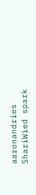aaronandries ShariWied spark